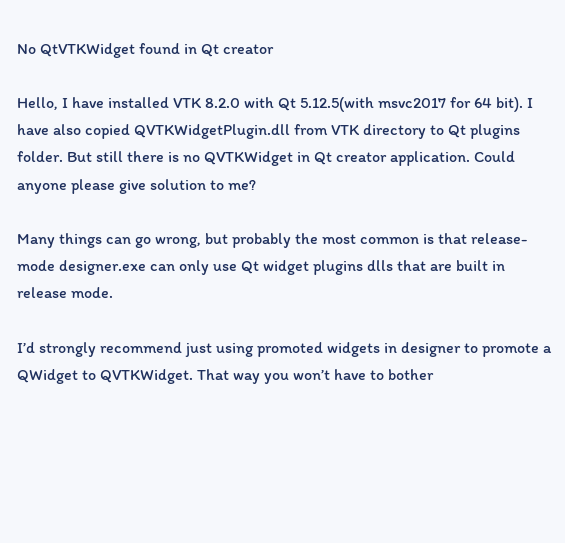No QtVTKWidget found in Qt creator

Hello, I have installed VTK 8.2.0 with Qt 5.12.5(with msvc2017 for 64 bit). I have also copied QVTKWidgetPlugin.dll from VTK directory to Qt plugins folder. But still there is no QVTKWidget in Qt creator application. Could anyone please give solution to me?

Many things can go wrong, but probably the most common is that release-mode designer.exe can only use Qt widget plugins dlls that are built in release mode.

I’d strongly recommend just using promoted widgets in designer to promote a QWidget to QVTKWidget. That way you won’t have to bother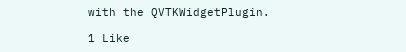with the QVTKWidgetPlugin.

1 Like